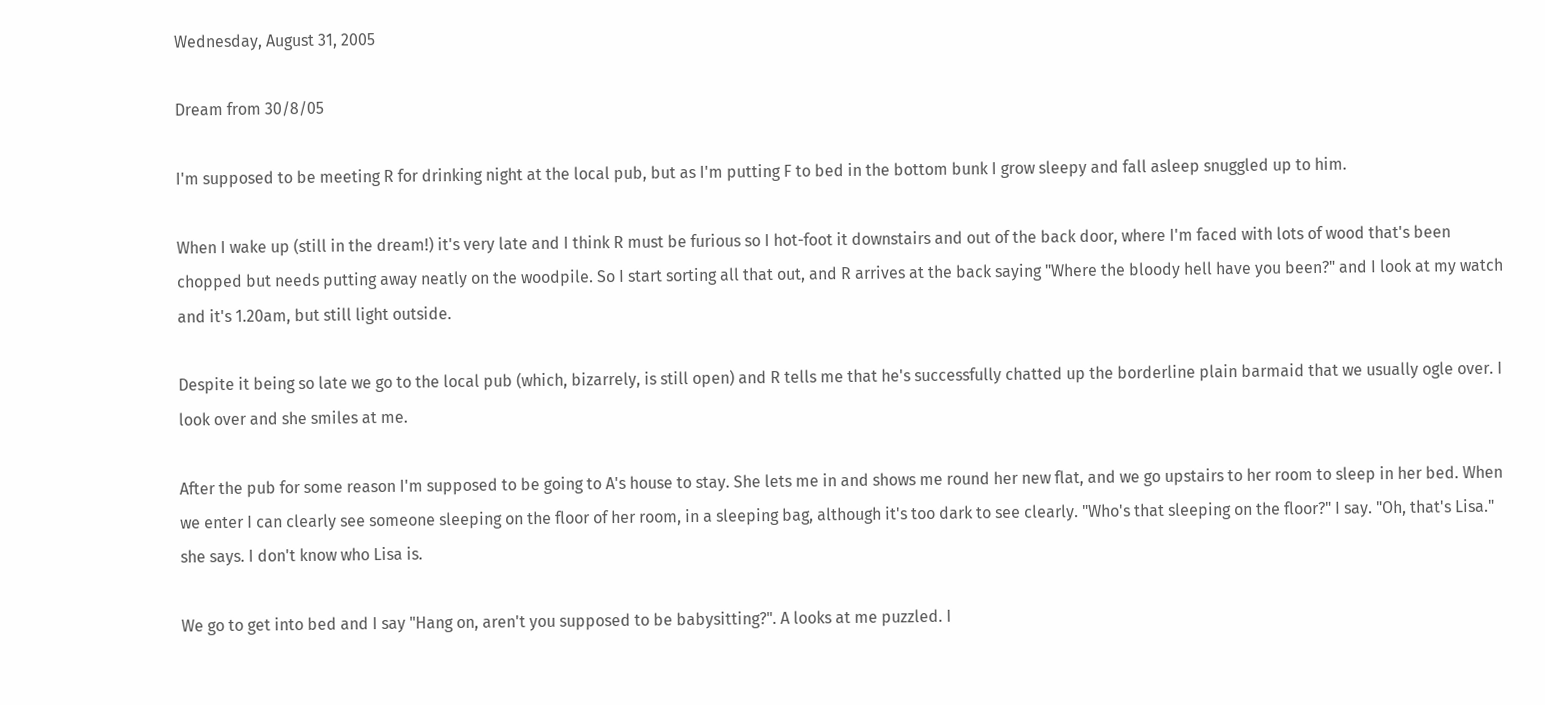Wednesday, August 31, 2005

Dream from 30/8/05

I'm supposed to be meeting R for drinking night at the local pub, but as I'm putting F to bed in the bottom bunk I grow sleepy and fall asleep snuggled up to him.

When I wake up (still in the dream!) it's very late and I think R must be furious so I hot-foot it downstairs and out of the back door, where I'm faced with lots of wood that's been chopped but needs putting away neatly on the woodpile. So I start sorting all that out, and R arrives at the back saying "Where the bloody hell have you been?" and I look at my watch and it's 1.20am, but still light outside.

Despite it being so late we go to the local pub (which, bizarrely, is still open) and R tells me that he's successfully chatted up the borderline plain barmaid that we usually ogle over. I look over and she smiles at me.

After the pub for some reason I'm supposed to be going to A's house to stay. She lets me in and shows me round her new flat, and we go upstairs to her room to sleep in her bed. When we enter I can clearly see someone sleeping on the floor of her room, in a sleeping bag, although it's too dark to see clearly. "Who's that sleeping on the floor?" I say. "Oh, that's Lisa." she says. I don't know who Lisa is.

We go to get into bed and I say "Hang on, aren't you supposed to be babysitting?". A looks at me puzzled. I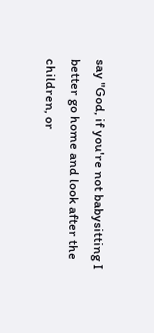say "God, if you're not babysitting I better go home and look after the children, or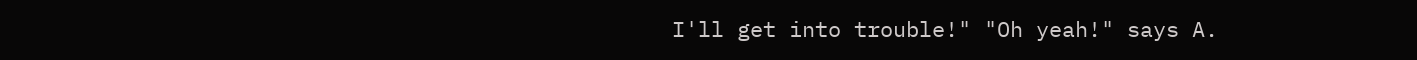I'll get into trouble!" "Oh yeah!" says A.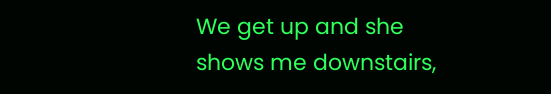We get up and she shows me downstairs,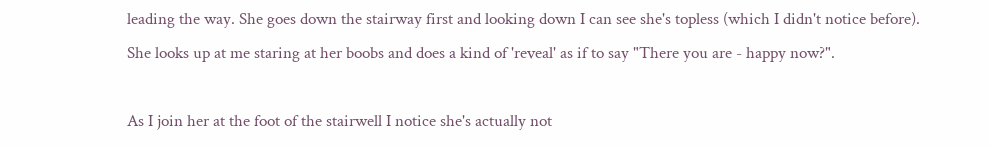leading the way. She goes down the stairway first and looking down I can see she's topless (which I didn't notice before). She looks up at me staring at her boobs and does a kind of 'reveal' as if to say "There you are - happy now?".

As I join her at the foot of the stairwell I notice she's actually not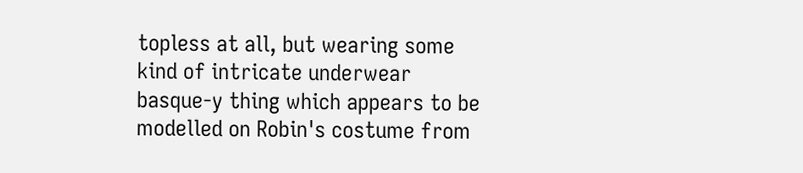topless at all, but wearing some kind of intricate underwear basque-y thing which appears to be modelled on Robin's costume from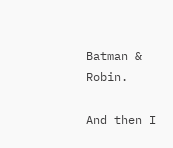Batman & Robin.

And then I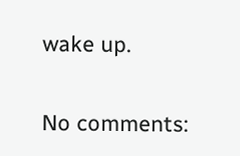wake up.

No comments: